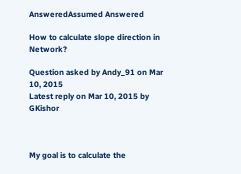AnsweredAssumed Answered

How to calculate slope direction in Network?

Question asked by Andy_91 on Mar 10, 2015
Latest reply on Mar 10, 2015 by GKishor



My goal is to calculate the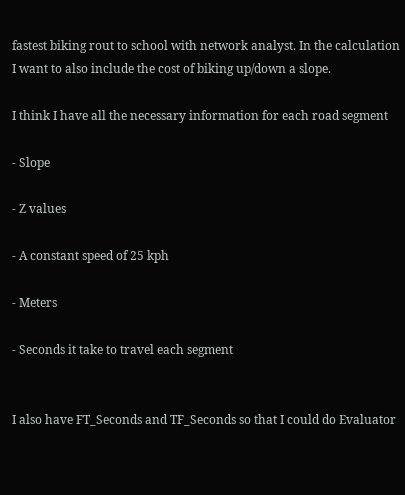fastest biking rout to school with network analyst. In the calculation I want to also include the cost of biking up/down a slope.

I think I have all the necessary information for each road segment

- Slope

- Z values

- A constant speed of 25 kph

- Meters

- Seconds it take to travel each segment


I also have FT_Seconds and TF_Seconds so that I could do Evaluator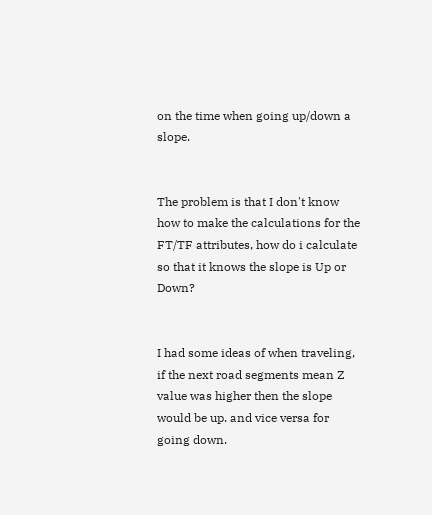on the time when going up/down a slope.


The problem is that I don't know how to make the calculations for the FT/TF attributes, how do i calculate so that it knows the slope is Up or Down?


I had some ideas of when traveling, if the next road segments mean Z value was higher then the slope would be up. and vice versa for going down.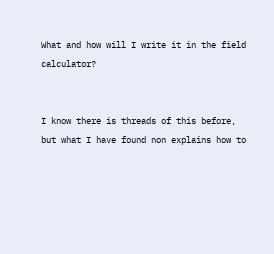What and how will I write it in the field calculator?


I know there is threads of this before, but what I have found non explains how to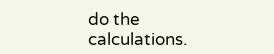do the calculations.